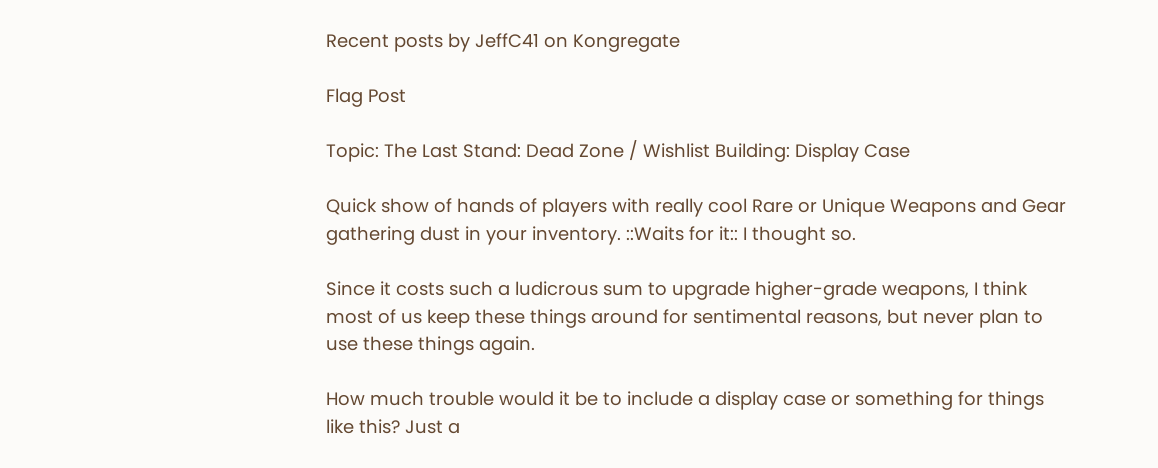Recent posts by JeffC41 on Kongregate

Flag Post

Topic: The Last Stand: Dead Zone / Wishlist Building: Display Case

Quick show of hands of players with really cool Rare or Unique Weapons and Gear gathering dust in your inventory. ::Waits for it:: I thought so.

Since it costs such a ludicrous sum to upgrade higher-grade weapons, I think most of us keep these things around for sentimental reasons, but never plan to use these things again.

How much trouble would it be to include a display case or something for things like this? Just a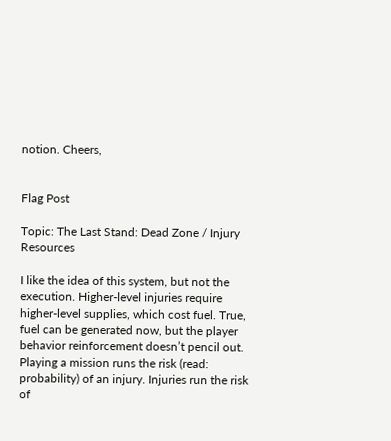notion. Cheers,


Flag Post

Topic: The Last Stand: Dead Zone / Injury Resources

I like the idea of this system, but not the execution. Higher-level injuries require higher-level supplies, which cost fuel. True, fuel can be generated now, but the player behavior reinforcement doesn’t pencil out. Playing a mission runs the risk (read: probability) of an injury. Injuries run the risk of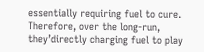essentially requiring fuel to cure. Therefore, over the long-run, they’directly charging fuel to play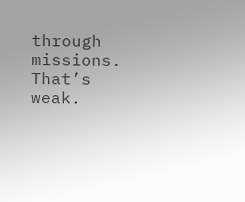through missions. That’s weak.